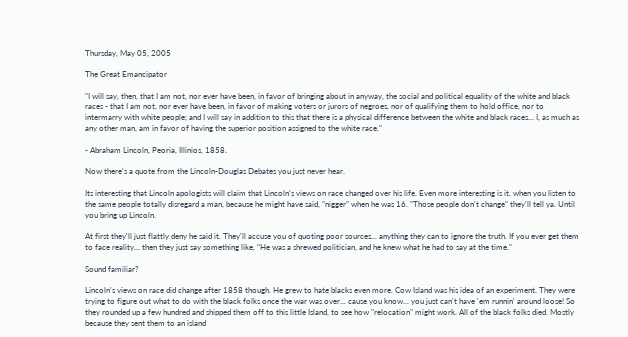Thursday, May 05, 2005

The Great Emancipator

"I will say, then, that I am not, nor ever have been, in favor of bringing about in anyway, the social and political equality of the white and black races - that I am not, nor ever have been, in favor of making voters or jurors of negroes, nor of qualifying them to hold office, nor to intermarry with white people; and I will say in addition to this that there is a physical difference between the white and black races... I, as much as any other man, am in favor of having the superior position assigned to the white race."

- Abraham Lincoln, Peoria, Illinios, 1858.

Now there's a quote from the Lincoln-Douglas Debates you just never hear.

Its interesting that Lincoln apologists will claim that Lincoln's views on race changed over his life. Even more interesting is it, when you listen to the same people totally disregard a man, because he might have said, "nigger" when he was 16. "Those people don't change" they'll tell ya. Until you bring up Lincoln.

At first they'll just flattly deny he said it. They'll accuse you of quoting poor sources... anything they can to ignore the truth. If you ever get them to face reality... then they just say something like, "He was a shrewed politician, and he knew what he had to say at the time."

Sound familiar?

Lincoln's views on race did change after 1858 though. He grew to hate blacks even more. Cow Island was his idea of an experiment. They were trying to figure out what to do with the black folks once the war was over... cause you know... you just can't have 'em runnin' around loose! So they rounded up a few hundred and shipped them off to this little Island, to see how "relocation" might work. All of the black folks died. Mostly because they sent them to an island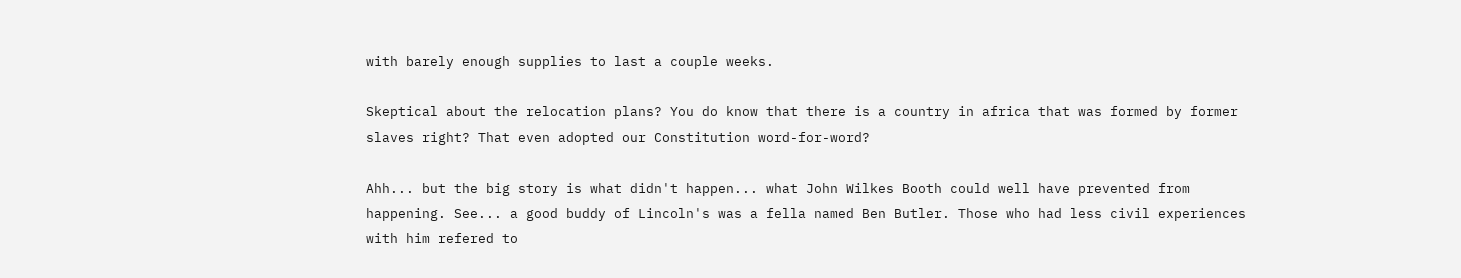with barely enough supplies to last a couple weeks.

Skeptical about the relocation plans? You do know that there is a country in africa that was formed by former slaves right? That even adopted our Constitution word-for-word?

Ahh... but the big story is what didn't happen... what John Wilkes Booth could well have prevented from happening. See... a good buddy of Lincoln's was a fella named Ben Butler. Those who had less civil experiences with him refered to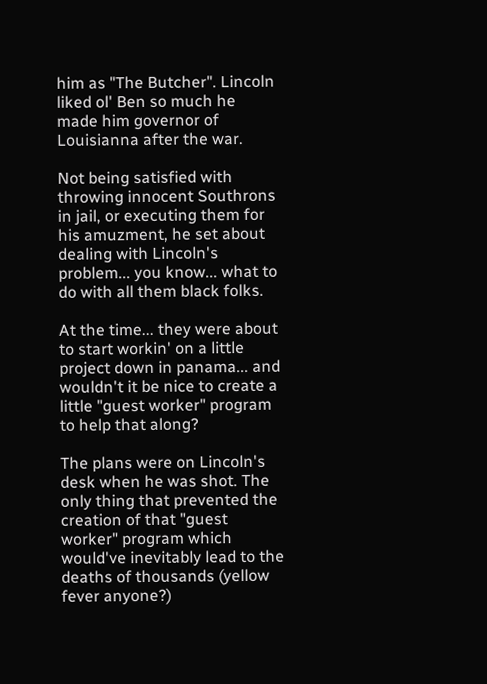him as "The Butcher". Lincoln liked ol' Ben so much he made him governor of Louisianna after the war.

Not being satisfied with throwing innocent Southrons in jail, or executing them for his amuzment, he set about dealing with Lincoln's problem... you know... what to do with all them black folks.

At the time... they were about to start workin' on a little project down in panama... and wouldn't it be nice to create a little "guest worker" program to help that along?

The plans were on Lincoln's desk when he was shot. The only thing that prevented the creation of that "guest worker" program which would've inevitably lead to the deaths of thousands (yellow fever anyone?)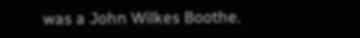was a John Wilkes Boothe.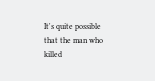It's quite possible that the man who killed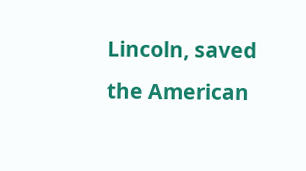Lincoln, saved the American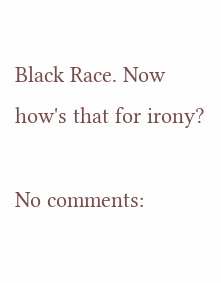Black Race. Now how's that for irony?

No comments: